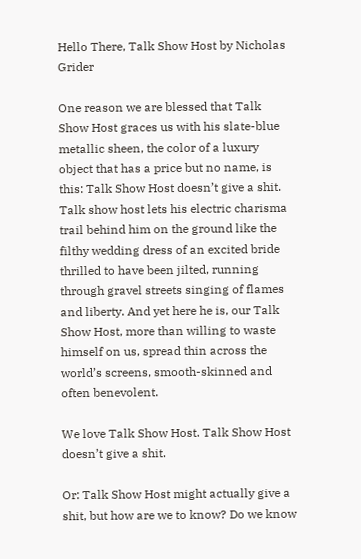Hello There, Talk Show Host by Nicholas Grider

One reason we are blessed that Talk Show Host graces us with his slate-blue metallic sheen, the color of a luxury object that has a price but no name, is this: Talk Show Host doesn’t give a shit. Talk show host lets his electric charisma trail behind him on the ground like the filthy wedding dress of an excited bride thrilled to have been jilted, running through gravel streets singing of flames and liberty. And yet here he is, our Talk Show Host, more than willing to waste himself on us, spread thin across the world’s screens, smooth-skinned and often benevolent.

We love Talk Show Host. Talk Show Host doesn’t give a shit.

Or: Talk Show Host might actually give a shit, but how are we to know? Do we know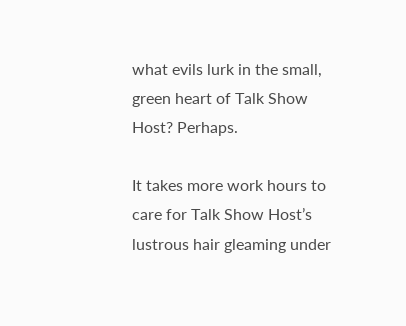what evils lurk in the small, green heart of Talk Show Host? Perhaps.

It takes more work hours to care for Talk Show Host’s lustrous hair gleaming under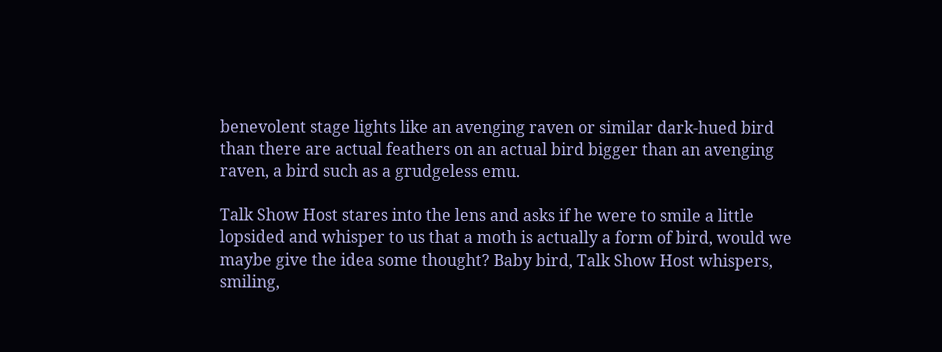benevolent stage lights like an avenging raven or similar dark-hued bird than there are actual feathers on an actual bird bigger than an avenging raven, a bird such as a grudgeless emu.

Talk Show Host stares into the lens and asks if he were to smile a little lopsided and whisper to us that a moth is actually a form of bird, would we maybe give the idea some thought? Baby bird, Talk Show Host whispers, smiling,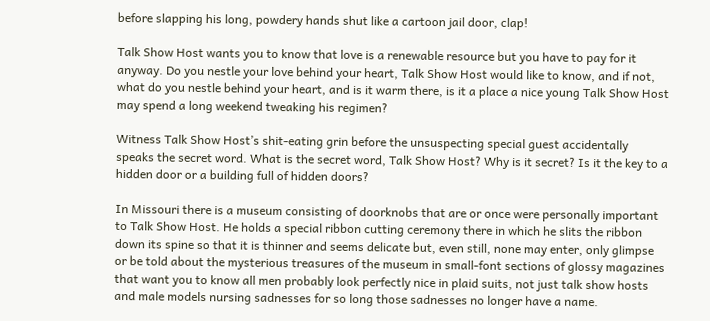before slapping his long, powdery hands shut like a cartoon jail door, clap!

Talk Show Host wants you to know that love is a renewable resource but you have to pay for it anyway. Do you nestle your love behind your heart, Talk Show Host would like to know, and if not, what do you nestle behind your heart, and is it warm there, is it a place a nice young Talk Show Host may spend a long weekend tweaking his regimen?

Witness Talk Show Host’s shit-eating grin before the unsuspecting special guest accidentally speaks the secret word. What is the secret word, Talk Show Host? Why is it secret? Is it the key to a hidden door or a building full of hidden doors?

In Missouri there is a museum consisting of doorknobs that are or once were personally important to Talk Show Host. He holds a special ribbon cutting ceremony there in which he slits the ribbon down its spine so that it is thinner and seems delicate but, even still, none may enter, only glimpse or be told about the mysterious treasures of the museum in small-font sections of glossy magazines that want you to know all men probably look perfectly nice in plaid suits, not just talk show hosts and male models nursing sadnesses for so long those sadnesses no longer have a name.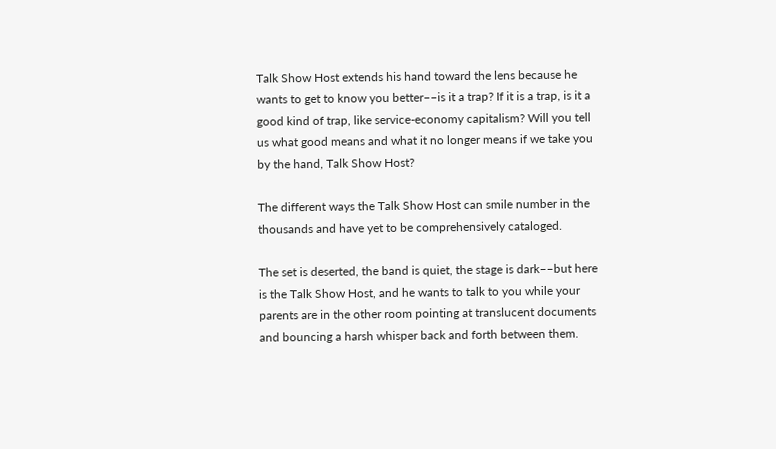Talk Show Host extends his hand toward the lens because he wants to get to know you better––is it a trap? If it is a trap, is it a good kind of trap, like service-economy capitalism? Will you tell us what good means and what it no longer means if we take you by the hand, Talk Show Host?

The different ways the Talk Show Host can smile number in the thousands and have yet to be comprehensively cataloged.

The set is deserted, the band is quiet, the stage is dark––but here is the Talk Show Host, and he wants to talk to you while your parents are in the other room pointing at translucent documents and bouncing a harsh whisper back and forth between them.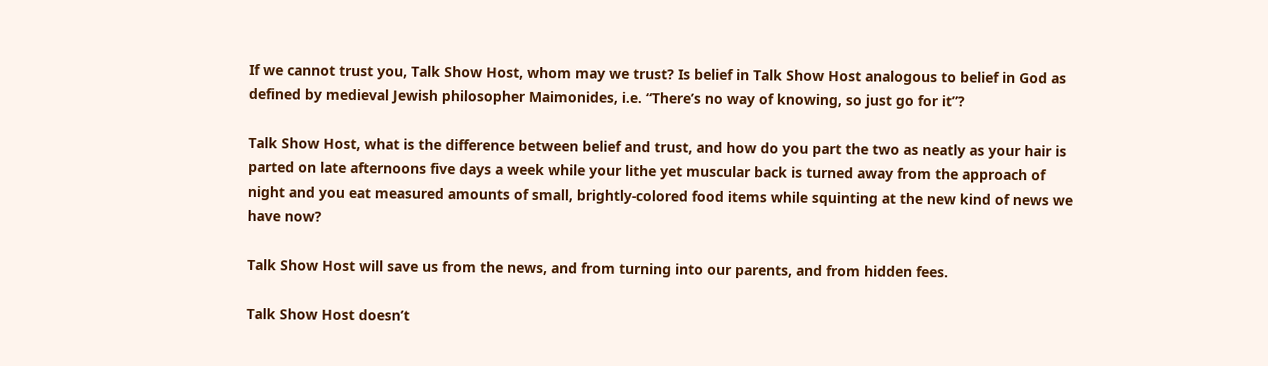If we cannot trust you, Talk Show Host, whom may we trust? Is belief in Talk Show Host analogous to belief in God as defined by medieval Jewish philosopher Maimonides, i.e. “There’s no way of knowing, so just go for it”?

Talk Show Host, what is the difference between belief and trust, and how do you part the two as neatly as your hair is parted on late afternoons five days a week while your lithe yet muscular back is turned away from the approach of night and you eat measured amounts of small, brightly-colored food items while squinting at the new kind of news we have now?

Talk Show Host will save us from the news, and from turning into our parents, and from hidden fees.

Talk Show Host doesn’t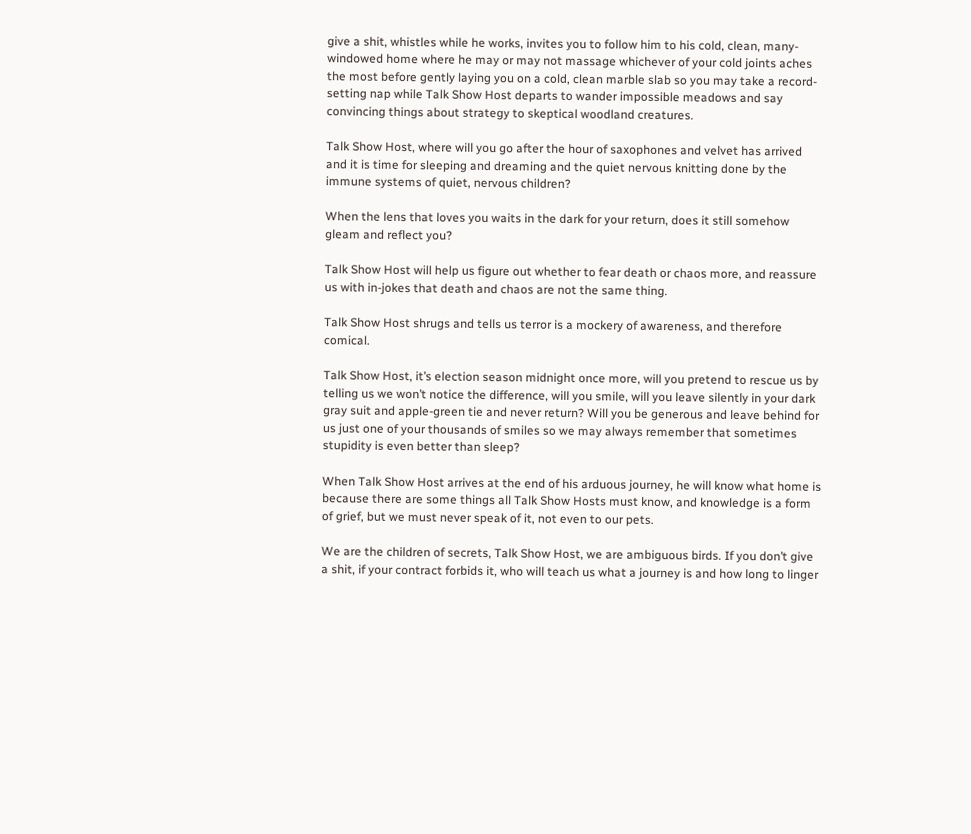give a shit, whistles while he works, invites you to follow him to his cold, clean, many-windowed home where he may or may not massage whichever of your cold joints aches the most before gently laying you on a cold, clean marble slab so you may take a record-setting nap while Talk Show Host departs to wander impossible meadows and say convincing things about strategy to skeptical woodland creatures.

Talk Show Host, where will you go after the hour of saxophones and velvet has arrived and it is time for sleeping and dreaming and the quiet nervous knitting done by the immune systems of quiet, nervous children?

When the lens that loves you waits in the dark for your return, does it still somehow gleam and reflect you?

Talk Show Host will help us figure out whether to fear death or chaos more, and reassure us with in-jokes that death and chaos are not the same thing.

Talk Show Host shrugs and tells us terror is a mockery of awareness, and therefore comical.

Talk Show Host, it’s election season midnight once more, will you pretend to rescue us by telling us we won’t notice the difference, will you smile, will you leave silently in your dark gray suit and apple-green tie and never return? Will you be generous and leave behind for us just one of your thousands of smiles so we may always remember that sometimes stupidity is even better than sleep?

When Talk Show Host arrives at the end of his arduous journey, he will know what home is because there are some things all Talk Show Hosts must know, and knowledge is a form of grief, but we must never speak of it, not even to our pets.

We are the children of secrets, Talk Show Host, we are ambiguous birds. If you don’t give a shit, if your contract forbids it, who will teach us what a journey is and how long to linger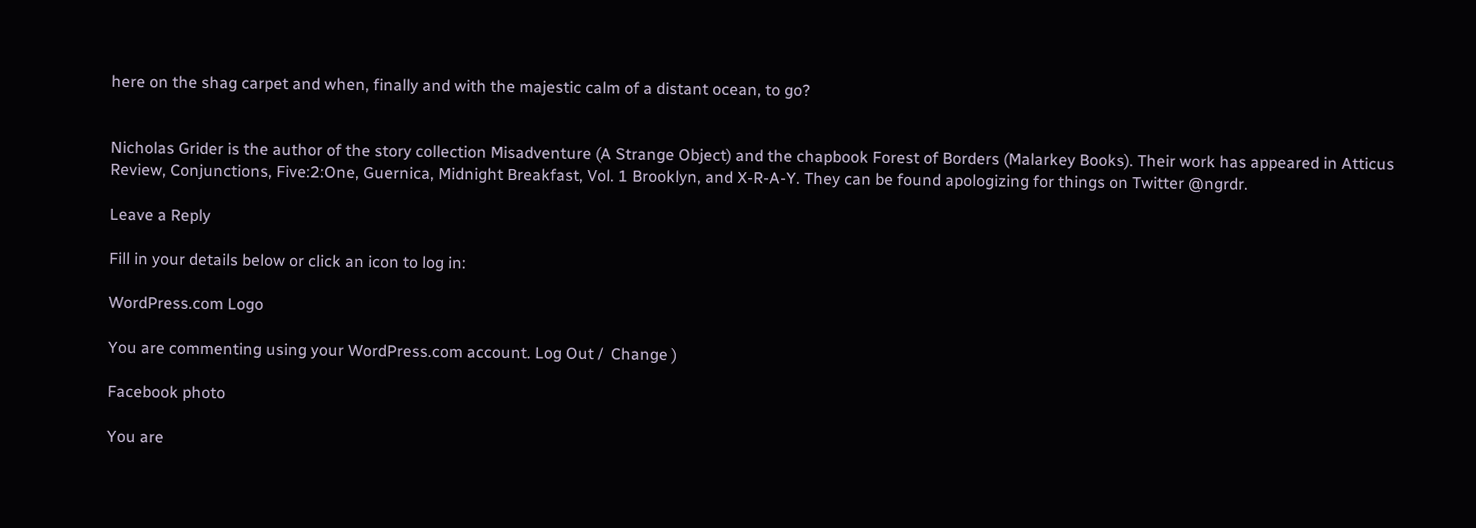here on the shag carpet and when, finally and with the majestic calm of a distant ocean, to go?


Nicholas Grider is the author of the story collection Misadventure (A Strange Object) and the chapbook Forest of Borders (Malarkey Books). Their work has appeared in Atticus Review, Conjunctions, Five:2:One, Guernica, Midnight Breakfast, Vol. 1 Brooklyn, and X-R-A-Y. They can be found apologizing for things on Twitter @ngrdr.

Leave a Reply

Fill in your details below or click an icon to log in:

WordPress.com Logo

You are commenting using your WordPress.com account. Log Out /  Change )

Facebook photo

You are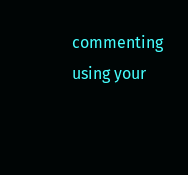commenting using your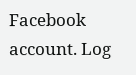Facebook account. Log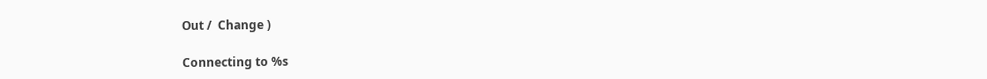Out /  Change )

Connecting to %s